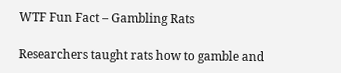WTF Fun Fact – Gambling Rats

Researchers taught rats how to gamble and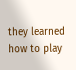they learned how to play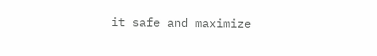it safe and maximize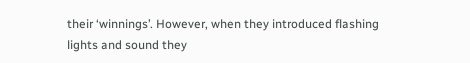their ‘winnings’. However, when they introduced flashing lights and sound they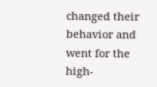changed their behavior and went for the high-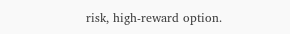risk, high-reward option.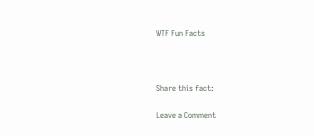WTF Fun Facts



Share this fact:

Leave a Comment